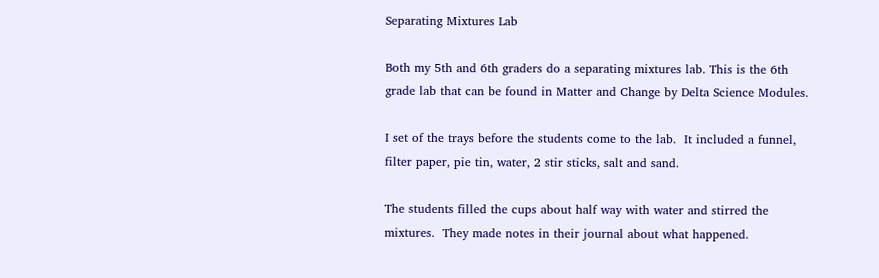Separating Mixtures Lab

Both my 5th and 6th graders do a separating mixtures lab. This is the 6th grade lab that can be found in Matter and Change by Delta Science Modules.

I set of the trays before the students come to the lab.  It included a funnel, filter paper, pie tin, water, 2 stir sticks, salt and sand.

The students filled the cups about half way with water and stirred the mixtures.  They made notes in their journal about what happened.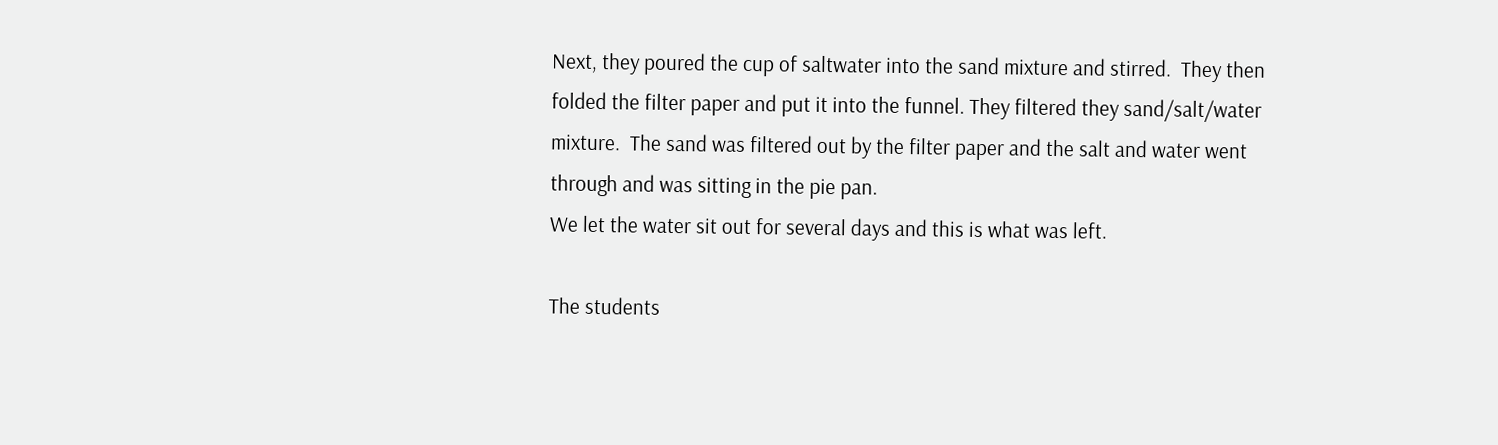Next, they poured the cup of saltwater into the sand mixture and stirred.  They then folded the filter paper and put it into the funnel. They filtered they sand/salt/water mixture.  The sand was filtered out by the filter paper and the salt and water went through and was sitting in the pie pan.
We let the water sit out for several days and this is what was left.

The students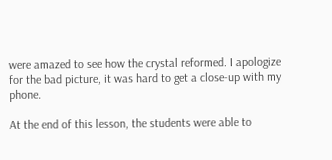were amazed to see how the crystal reformed. I apologize for the bad picture, it was hard to get a close-up with my phone.

At the end of this lesson, the students were able to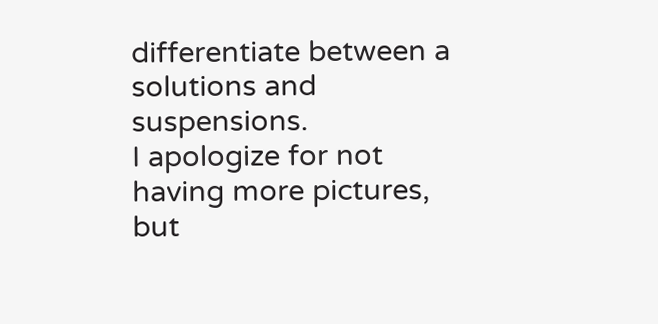differentiate between a solutions and suspensions.
I apologize for not having more pictures, but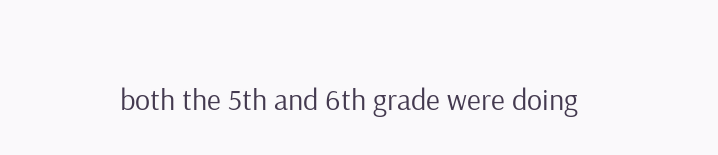both the 5th and 6th grade were doing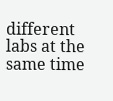different labs at the same time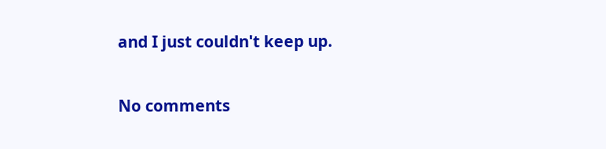and I just couldn't keep up.

No comments